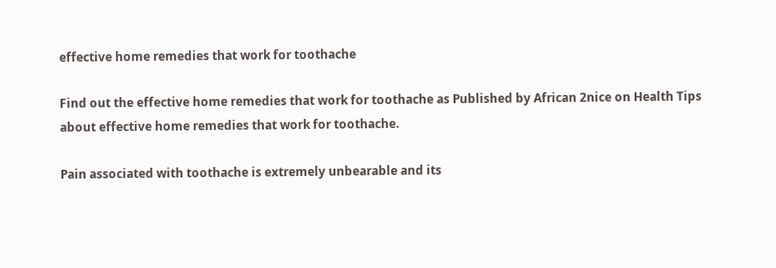effective home remedies that work for toothache

Find out the effective home remedies that work for toothache as Published by African 2nice on Health Tips about effective home remedies that work for toothache.

Pain associated with toothache is extremely unbearable and its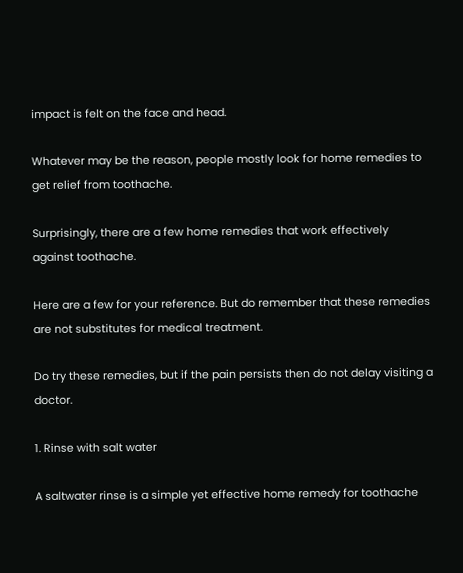impact is felt on the face and head.

Whatever may be the reason, people mostly look for home remedies to get relief from toothache.

Surprisingly, there are a few home remedies that work effectively against toothache.

Here are a few for your reference. But do remember that these remedies are not substitutes for medical treatment.

Do try these remedies, but if the pain persists then do not delay visiting a doctor.

1. Rinse with salt water

A saltwater rinse is a simple yet effective home remedy for toothache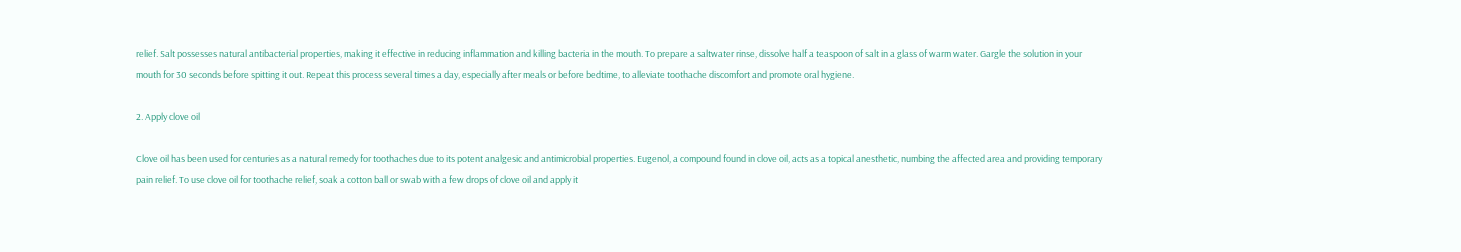relief. Salt possesses natural antibacterial properties, making it effective in reducing inflammation and killing bacteria in the mouth. To prepare a saltwater rinse, dissolve half a teaspoon of salt in a glass of warm water. Gargle the solution in your mouth for 30 seconds before spitting it out. Repeat this process several times a day, especially after meals or before bedtime, to alleviate toothache discomfort and promote oral hygiene.

2. Apply clove oil

Clove oil has been used for centuries as a natural remedy for toothaches due to its potent analgesic and antimicrobial properties. Eugenol, a compound found in clove oil, acts as a topical anesthetic, numbing the affected area and providing temporary pain relief. To use clove oil for toothache relief, soak a cotton ball or swab with a few drops of clove oil and apply it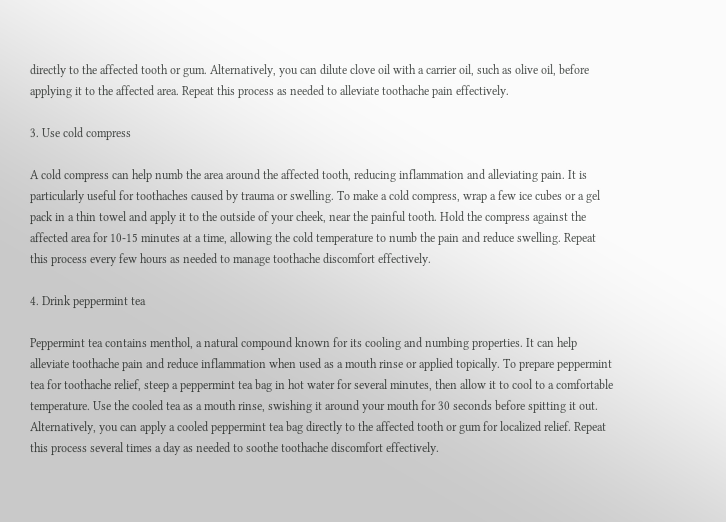directly to the affected tooth or gum. Alternatively, you can dilute clove oil with a carrier oil, such as olive oil, before applying it to the affected area. Repeat this process as needed to alleviate toothache pain effectively.

3. Use cold compress

A cold compress can help numb the area around the affected tooth, reducing inflammation and alleviating pain. It is particularly useful for toothaches caused by trauma or swelling. To make a cold compress, wrap a few ice cubes or a gel pack in a thin towel and apply it to the outside of your cheek, near the painful tooth. Hold the compress against the affected area for 10-15 minutes at a time, allowing the cold temperature to numb the pain and reduce swelling. Repeat this process every few hours as needed to manage toothache discomfort effectively.

4. Drink peppermint tea

Peppermint tea contains menthol, a natural compound known for its cooling and numbing properties. It can help alleviate toothache pain and reduce inflammation when used as a mouth rinse or applied topically. To prepare peppermint tea for toothache relief, steep a peppermint tea bag in hot water for several minutes, then allow it to cool to a comfortable temperature. Use the cooled tea as a mouth rinse, swishing it around your mouth for 30 seconds before spitting it out. Alternatively, you can apply a cooled peppermint tea bag directly to the affected tooth or gum for localized relief. Repeat this process several times a day as needed to soothe toothache discomfort effectively.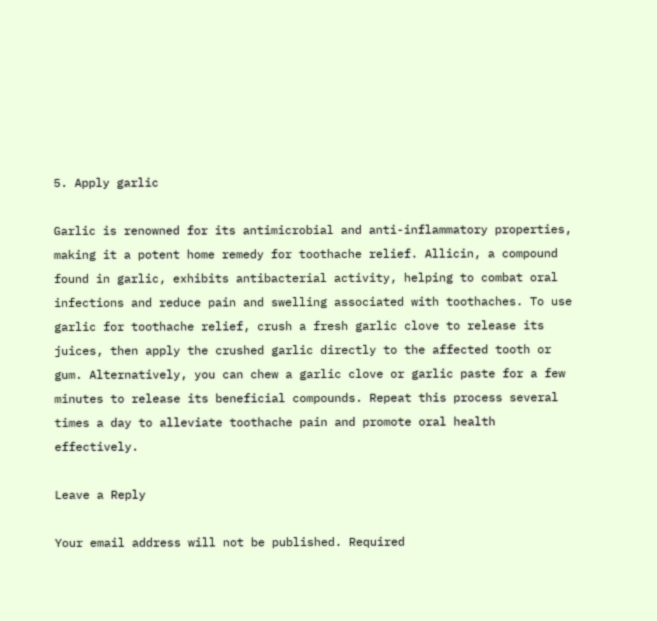5. Apply garlic

Garlic is renowned for its antimicrobial and anti-inflammatory properties, making it a potent home remedy for toothache relief. Allicin, a compound found in garlic, exhibits antibacterial activity, helping to combat oral infections and reduce pain and swelling associated with toothaches. To use garlic for toothache relief, crush a fresh garlic clove to release its juices, then apply the crushed garlic directly to the affected tooth or gum. Alternatively, you can chew a garlic clove or garlic paste for a few minutes to release its beneficial compounds. Repeat this process several times a day to alleviate toothache pain and promote oral health effectively.

Leave a Reply

Your email address will not be published. Required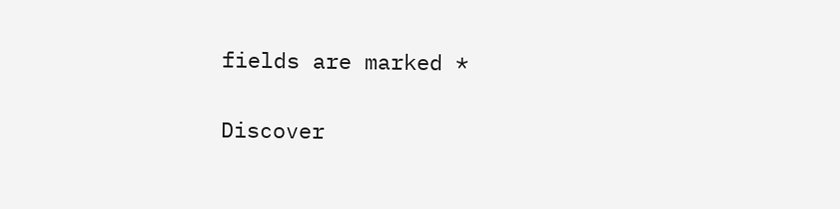fields are marked *

Discover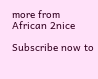more from African 2nice

Subscribe now to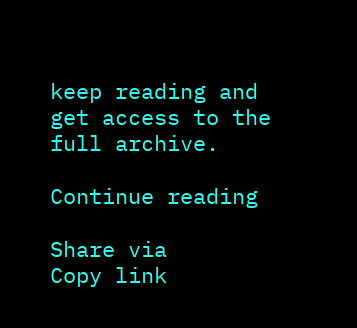keep reading and get access to the full archive.

Continue reading

Share via
Copy link